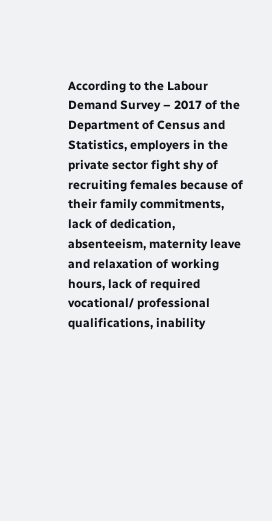According to the Labour Demand Survey – 2017 of the Department of Census and Statistics, employers in the private sector fight shy of recruiting females because of their family commitments, lack of dedication, absenteeism, maternity leave and relaxation of working hours, lack of required vocational/ professional qualifications, inability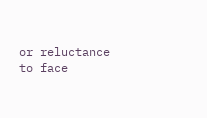or reluctance to face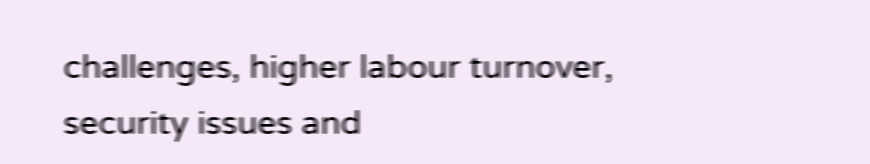challenges, higher labour turnover, security issues and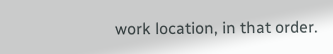work location, in that order.